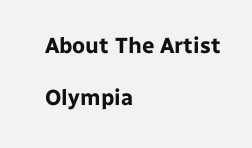About The Artist

Olympia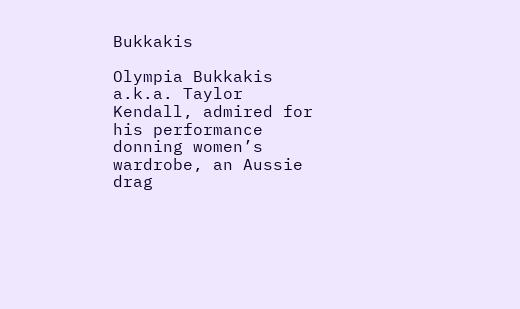Bukkakis

Olympia Bukkakis a.k.a. Taylor Kendall, admired for his performance donning women’s wardrobe, an Aussie drag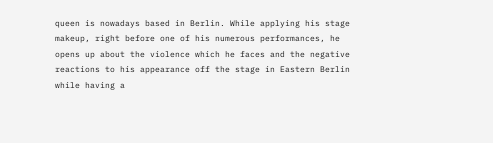queen is nowadays based in Berlin. While applying his stage makeup, right before one of his numerous performances, he opens up about the violence which he faces and the negative reactions to his appearance off the stage in Eastern Berlin while having a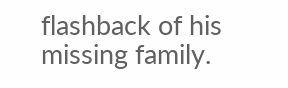flashback of his missing family.